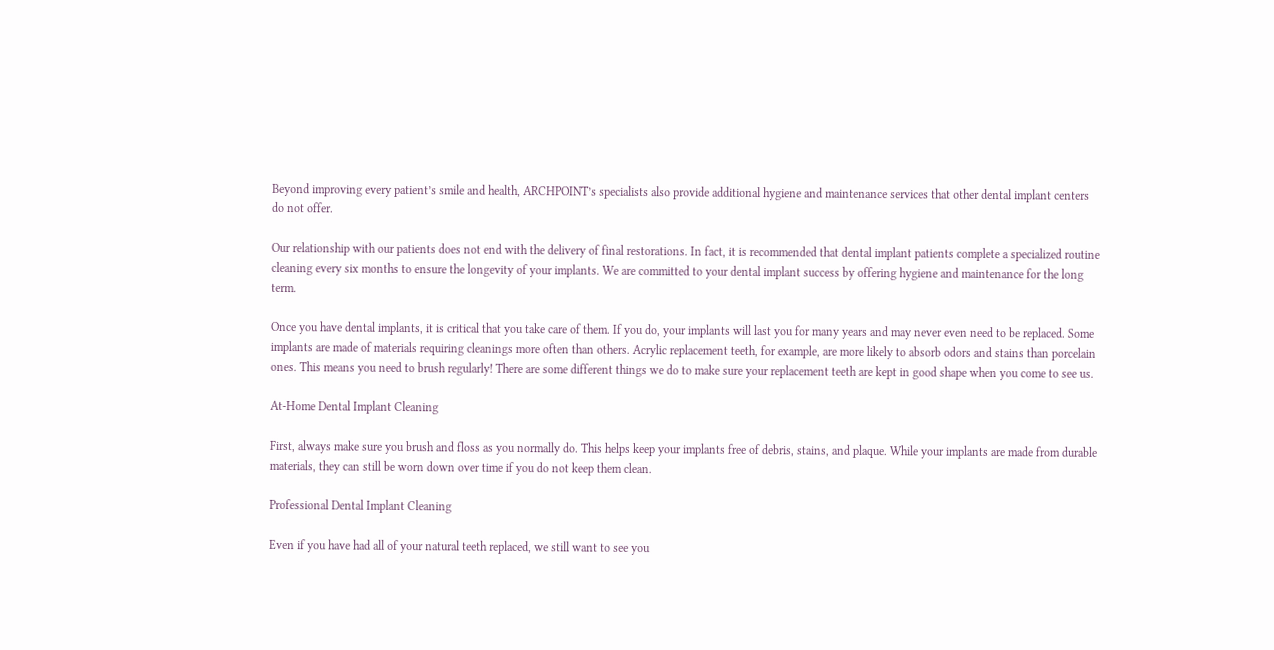Beyond improving every patient’s smile and health, ARCHPOINT’s specialists also provide additional hygiene and maintenance services that other dental implant centers do not offer.

Our relationship with our patients does not end with the delivery of final restorations. In fact, it is recommended that dental implant patients complete a specialized routine cleaning every six months to ensure the longevity of your implants. We are committed to your dental implant success by offering hygiene and maintenance for the long term.

Once you have dental implants, it is critical that you take care of them. If you do, your implants will last you for many years and may never even need to be replaced. Some implants are made of materials requiring cleanings more often than others. Acrylic replacement teeth, for example, are more likely to absorb odors and stains than porcelain ones. This means you need to brush regularly! There are some different things we do to make sure your replacement teeth are kept in good shape when you come to see us.

At-Home Dental Implant Cleaning

First, always make sure you brush and floss as you normally do. This helps keep your implants free of debris, stains, and plaque. While your implants are made from durable materials, they can still be worn down over time if you do not keep them clean.

Professional Dental Implant Cleaning

Even if you have had all of your natural teeth replaced, we still want to see you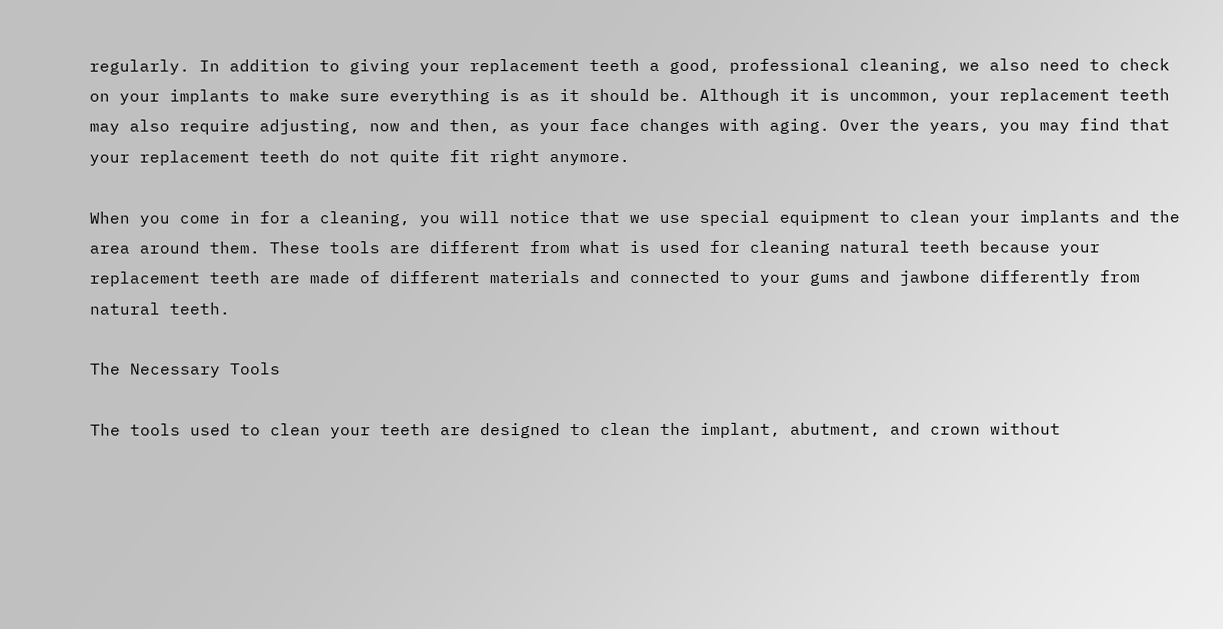regularly. In addition to giving your replacement teeth a good, professional cleaning, we also need to check on your implants to make sure everything is as it should be. Although it is uncommon, your replacement teeth may also require adjusting, now and then, as your face changes with aging. Over the years, you may find that your replacement teeth do not quite fit right anymore.

When you come in for a cleaning, you will notice that we use special equipment to clean your implants and the area around them. These tools are different from what is used for cleaning natural teeth because your replacement teeth are made of different materials and connected to your gums and jawbone differently from natural teeth.

The Necessary Tools

The tools used to clean your teeth are designed to clean the implant, abutment, and crown without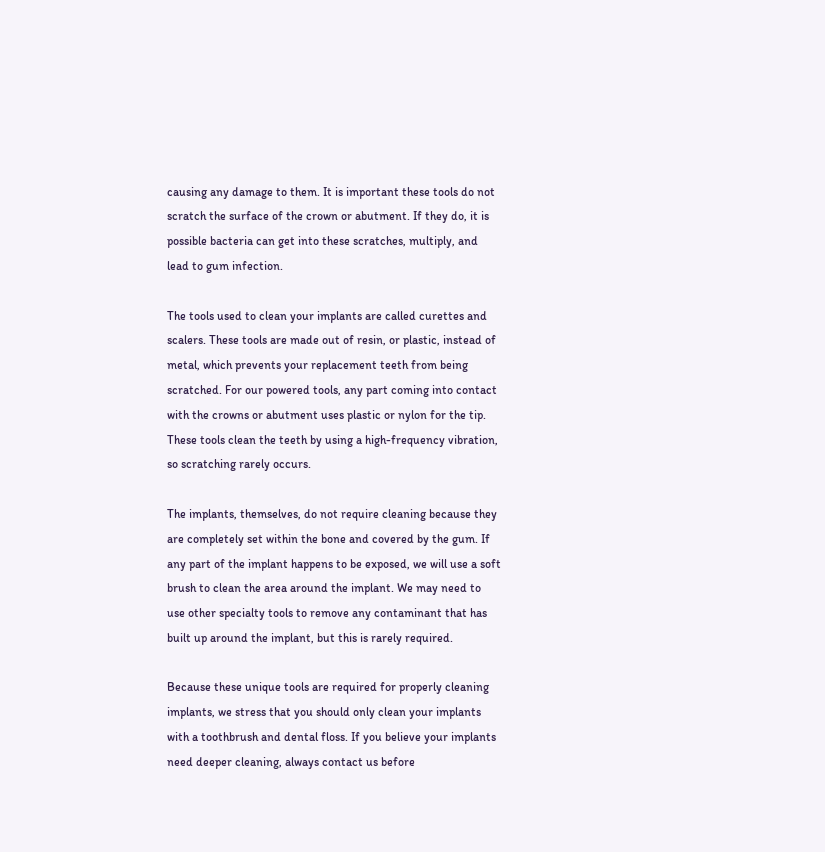causing any damage to them. It is important these tools do not scratch the surface of the crown or abutment. If they do, it is possible bacteria can get into these scratches, multiply, and lead to gum infection.

The tools used to clean your implants are called curettes and scalers. These tools are made out of resin, or plastic, instead of metal, which prevents your replacement teeth from being scratched. For our powered tools, any part coming into contact with the crowns or abutment uses plastic or nylon for the tip. These tools clean the teeth by using a high-frequency vibration, so scratching rarely occurs.

The implants, themselves, do not require cleaning because they are completely set within the bone and covered by the gum. If any part of the implant happens to be exposed, we will use a soft brush to clean the area around the implant. We may need to use other specialty tools to remove any contaminant that has built up around the implant, but this is rarely required.

Because these unique tools are required for properly cleaning implants, we stress that you should only clean your implants with a toothbrush and dental floss. If you believe your implants need deeper cleaning, always contact us before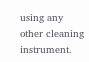using any other cleaning instrument.